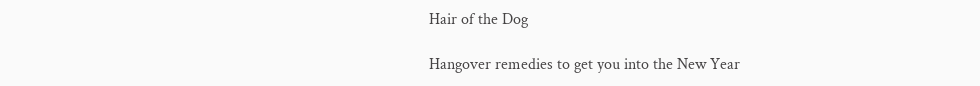Hair of the Dog

Hangover remedies to get you into the New Year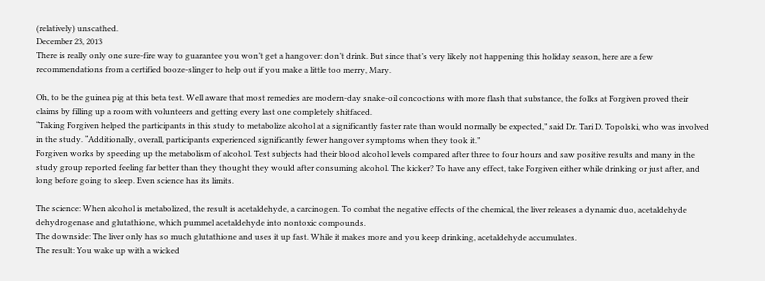(relatively) unscathed.
December 23, 2013
There is really only one sure-fire way to guarantee you won’t get a hangover: don’t drink. But since that’s very likely not happening this holiday season, here are a few recommendations from a certified booze-slinger to help out if you make a little too merry, Mary.

Oh, to be the guinea pig at this beta test. Well aware that most remedies are modern-day snake-oil concoctions with more flash that substance, the folks at Forgiven proved their claims by filling up a room with volunteers and getting every last one completely shitfaced.
“Taking Forgiven helped the participants in this study to metabolize alcohol at a significantly faster rate than would normally be expected,” said Dr. Tari D. Topolski, who was involved in the study. “Additionally, overall, participants experienced significantly fewer hangover symptoms when they took it.”
Forgiven works by speeding up the metabolism of alcohol. Test subjects had their blood alcohol levels compared after three to four hours and saw positive results and many in the study group reported feeling far better than they thought they would after consuming alcohol. The kicker? To have any effect, take Forgiven either while drinking or just after, and long before going to sleep. Even science has its limits.

The science: When alcohol is metabolized, the result is acetaldehyde, a carcinogen. To combat the negative effects of the chemical, the liver releases a dynamic duo, acetaldehyde dehydrogenase and glutathione, which pummel acetaldehyde into nontoxic compounds.
The downside: The liver only has so much glutathione and uses it up fast. While it makes more and you keep drinking, acetaldehyde accumulates.
The result: You wake up with a wicked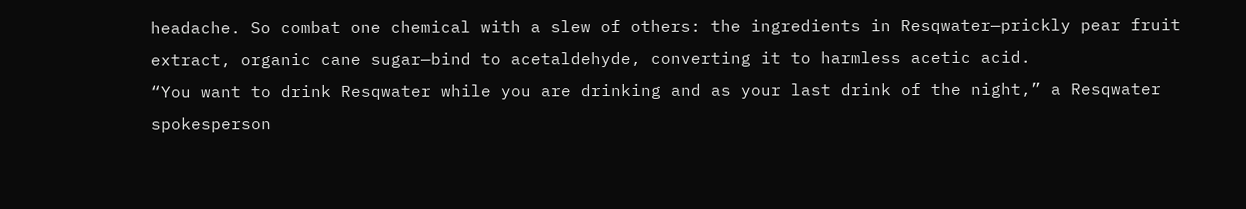headache. So combat one chemical with a slew of others: the ingredients in Resqwater—prickly pear fruit extract, organic cane sugar—bind to acetaldehyde, converting it to harmless acetic acid.
“You want to drink Resqwater while you are drinking and as your last drink of the night,” a Resqwater spokesperson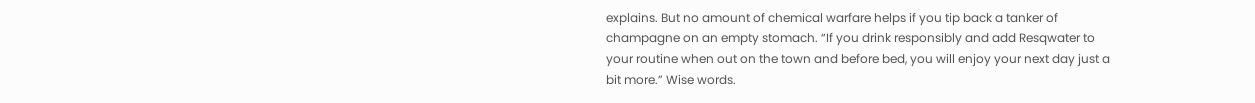explains. But no amount of chemical warfare helps if you tip back a tanker of champagne on an empty stomach. “If you drink responsibly and add Resqwater to your routine when out on the town and before bed, you will enjoy your next day just a bit more.” Wise words.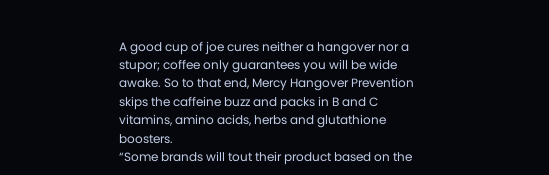A good cup of joe cures neither a hangover nor a stupor; coffee only guarantees you will be wide awake. So to that end, Mercy Hangover Prevention skips the caffeine buzz and packs in B and C vitamins, amino acids, herbs and glutathione boosters.
“Some brands will tout their product based on the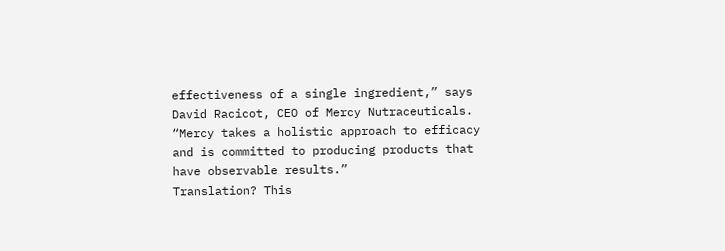effectiveness of a single ingredient,” says David Racicot, CEO of Mercy Nutraceuticals.  “Mercy takes a holistic approach to efficacy and is committed to producing products that have observable results.”
Translation? This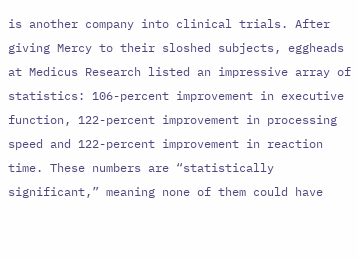is another company into clinical trials. After giving Mercy to their sloshed subjects, eggheads at Medicus Research listed an impressive array of statistics: 106-percent improvement in executive function, 122-percent improvement in processing speed and 122-percent improvement in reaction time. These numbers are “statistically significant,” meaning none of them could have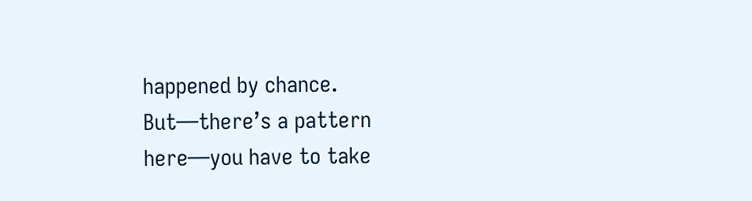happened by chance.
But—there’s a pattern here—you have to take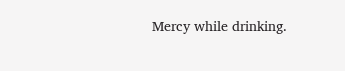Mercy while drinking.